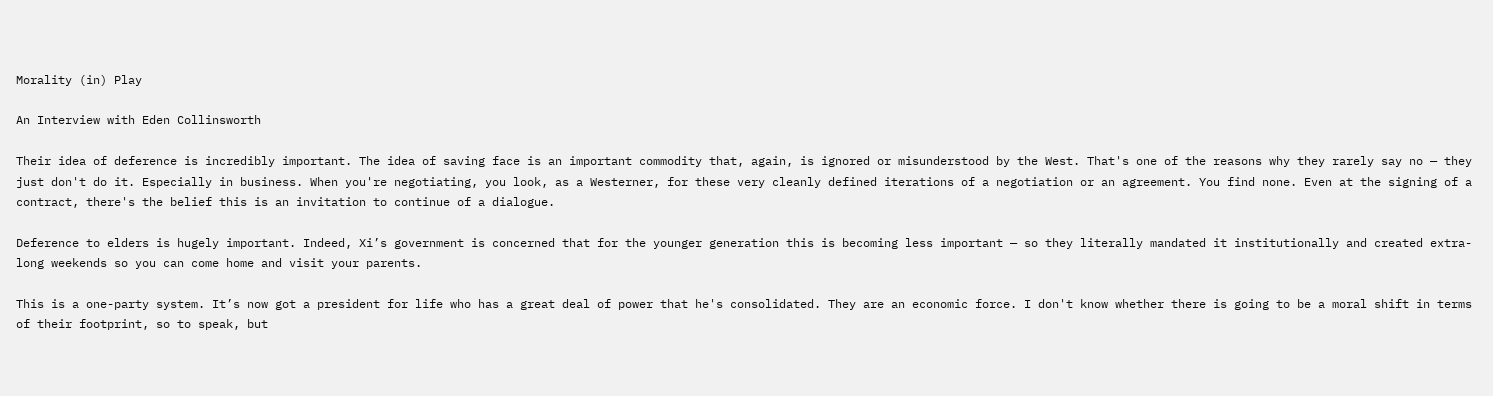Morality (in) Play

An Interview with Eden Collinsworth

Their idea of deference is incredibly important. The idea of saving face is an important commodity that, again, is ignored or misunderstood by the West. That's one of the reasons why they rarely say no — they just don't do it. Especially in business. When you're negotiating, you look, as a Westerner, for these very cleanly defined iterations of a negotiation or an agreement. You find none. Even at the signing of a contract, there's the belief this is an invitation to continue of a dialogue.

Deference to elders is hugely important. Indeed, Xi’s government is concerned that for the younger generation this is becoming less important — so they literally mandated it institutionally and created extra-long weekends so you can come home and visit your parents.

This is a one-party system. It’s now got a president for life who has a great deal of power that he's consolidated. They are an economic force. I don't know whether there is going to be a moral shift in terms of their footprint, so to speak, but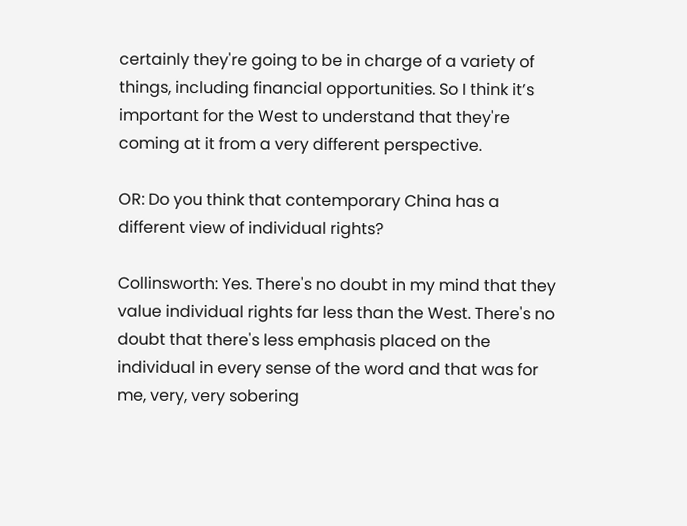certainly they're going to be in charge of a variety of things, including financial opportunities. So I think it’s important for the West to understand that they're coming at it from a very different perspective.

OR: Do you think that contemporary China has a different view of individual rights?

Collinsworth: Yes. There's no doubt in my mind that they value individual rights far less than the West. There's no doubt that there's less emphasis placed on the individual in every sense of the word and that was for me, very, very sobering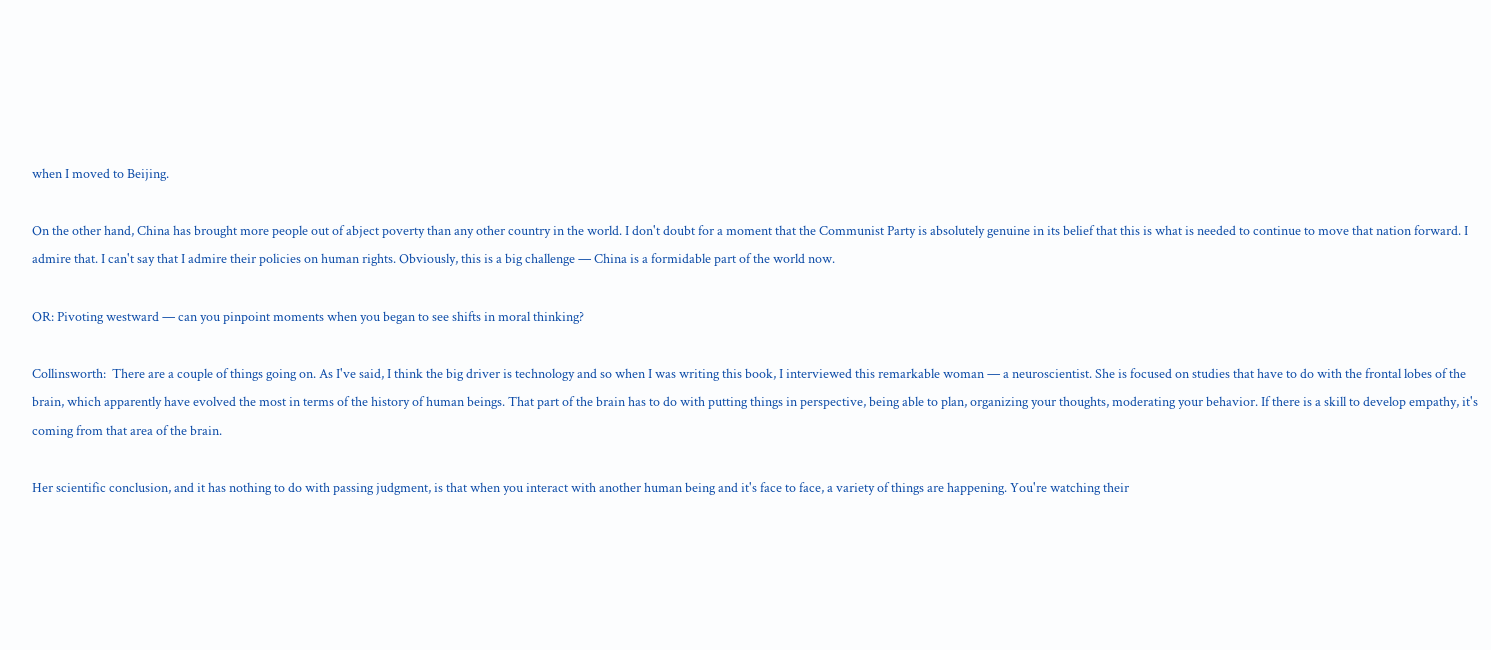when I moved to Beijing.

On the other hand, China has brought more people out of abject poverty than any other country in the world. I don't doubt for a moment that the Communist Party is absolutely genuine in its belief that this is what is needed to continue to move that nation forward. I admire that. I can't say that I admire their policies on human rights. Obviously, this is a big challenge — China is a formidable part of the world now.

OR: Pivoting westward — can you pinpoint moments when you began to see shifts in moral thinking?

Collinsworth:  There are a couple of things going on. As I've said, I think the big driver is technology and so when I was writing this book, I interviewed this remarkable woman — a neuroscientist. She is focused on studies that have to do with the frontal lobes of the brain, which apparently have evolved the most in terms of the history of human beings. That part of the brain has to do with putting things in perspective, being able to plan, organizing your thoughts, moderating your behavior. If there is a skill to develop empathy, it's coming from that area of the brain.

Her scientific conclusion, and it has nothing to do with passing judgment, is that when you interact with another human being and it's face to face, a variety of things are happening. You're watching their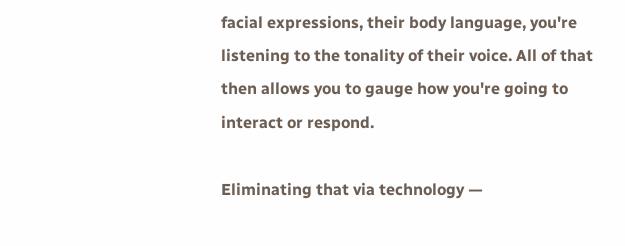facial expressions, their body language, you're listening to the tonality of their voice. All of that then allows you to gauge how you're going to interact or respond.

Eliminating that via technology —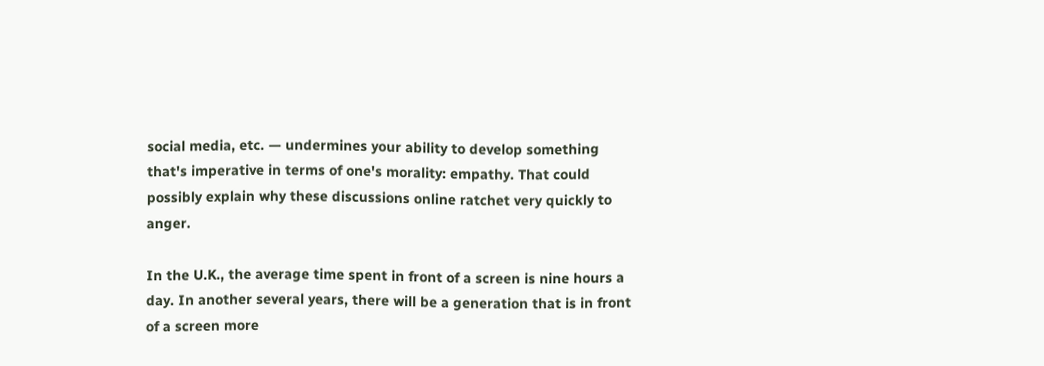social media, etc. — undermines your ability to develop something that's imperative in terms of one's morality: empathy. That could possibly explain why these discussions online ratchet very quickly to anger.

In the U.K., the average time spent in front of a screen is nine hours a day. In another several years, there will be a generation that is in front of a screen more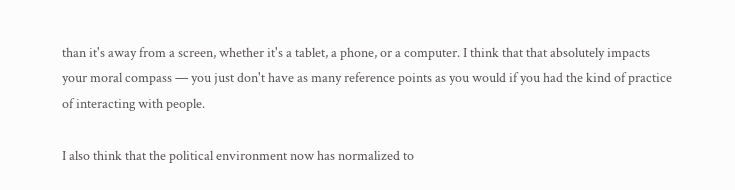than it's away from a screen, whether it's a tablet, a phone, or a computer. I think that that absolutely impacts your moral compass — you just don't have as many reference points as you would if you had the kind of practice of interacting with people.

I also think that the political environment now has normalized to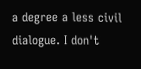a degree a less civil dialogue. I don't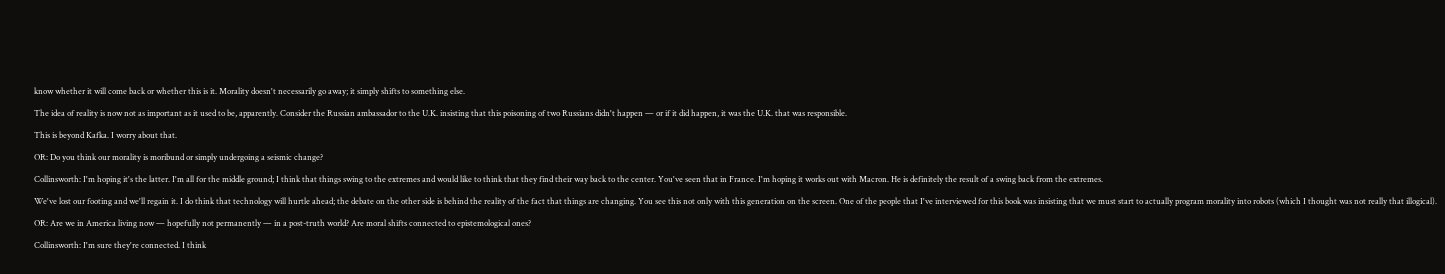know whether it will come back or whether this is it. Morality doesn't necessarily go away; it simply shifts to something else.

The idea of reality is now not as important as it used to be, apparently. Consider the Russian ambassador to the U.K. insisting that this poisoning of two Russians didn't happen — or if it did happen, it was the U.K. that was responsible.

This is beyond Kafka. I worry about that.

OR: Do you think our morality is moribund or simply undergoing a seismic change?

Collinsworth: I'm hoping it's the latter. I'm all for the middle ground; I think that things swing to the extremes and would like to think that they find their way back to the center. You've seen that in France. I'm hoping it works out with Macron. He is definitely the result of a swing back from the extremes.

We've lost our footing and we'll regain it. I do think that technology will hurtle ahead; the debate on the other side is behind the reality of the fact that things are changing. You see this not only with this generation on the screen. One of the people that I've interviewed for this book was insisting that we must start to actually program morality into robots (which I thought was not really that illogical).

OR: Are we in America living now — hopefully not permanently — in a post-truth world? Are moral shifts connected to epistemological ones?

Collinsworth: I'm sure they're connected. I think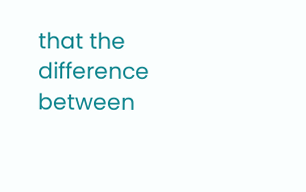that the difference between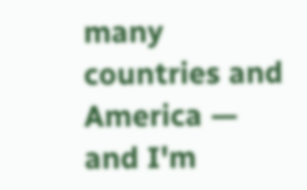many countries and America — and I'm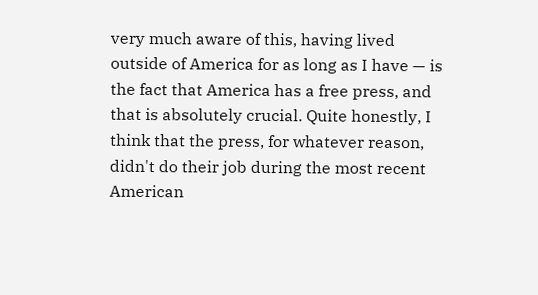very much aware of this, having lived outside of America for as long as I have — is the fact that America has a free press, and that is absolutely crucial. Quite honestly, I think that the press, for whatever reason, didn't do their job during the most recent American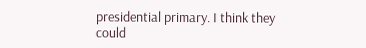presidential primary. I think they could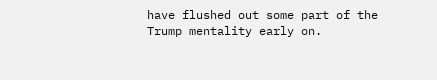have flushed out some part of the Trump mentality early on.